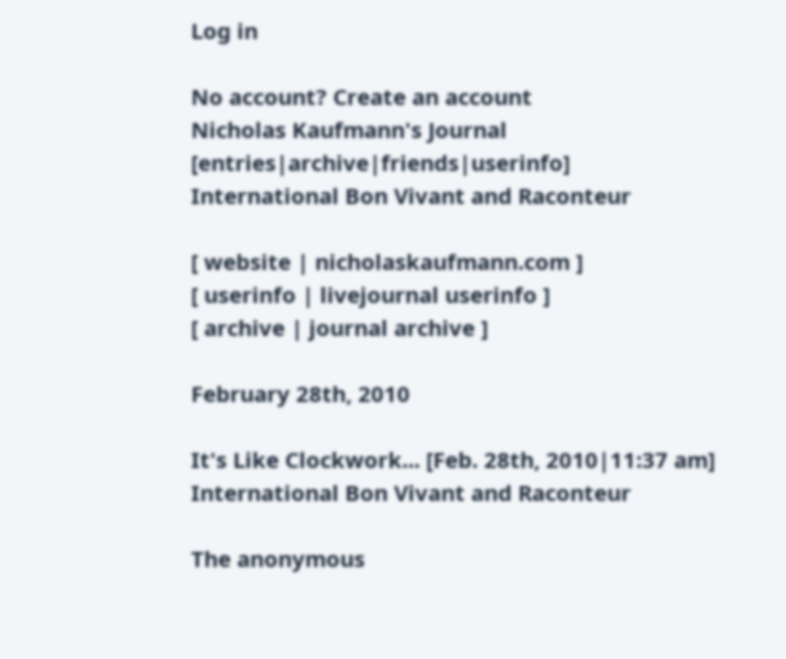Log in

No account? Create an account
Nicholas Kaufmann's Journal [entries|archive|friends|userinfo]
International Bon Vivant and Raconteur

[ website | nicholaskaufmann.com ]
[ userinfo | livejournal userinfo ]
[ archive | journal archive ]

February 28th, 2010

It's Like Clockwork... [Feb. 28th, 2010|11:37 am]
International Bon Vivant and Raconteur

The anonymous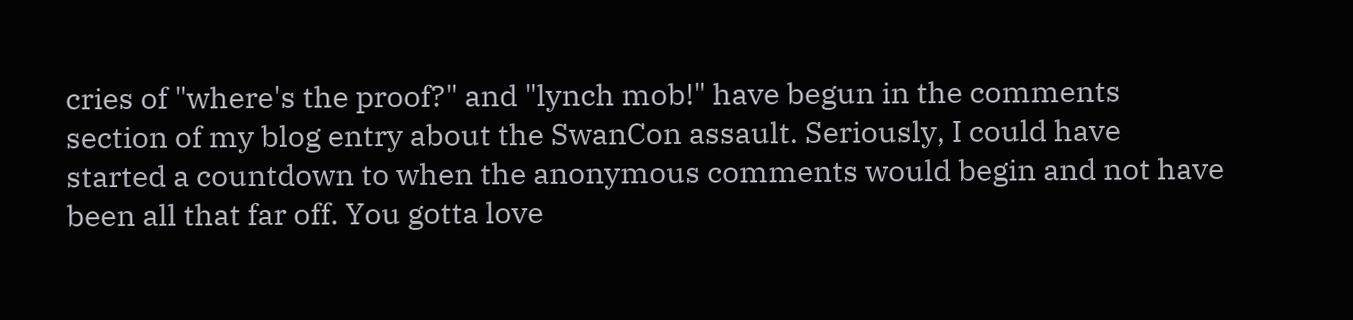cries of "where's the proof?" and "lynch mob!" have begun in the comments section of my blog entry about the SwanCon assault. Seriously, I could have started a countdown to when the anonymous comments would begin and not have been all that far off. You gotta love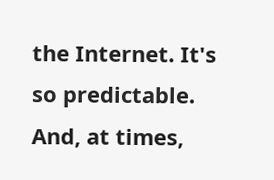the Internet. It's so predictable. And, at times,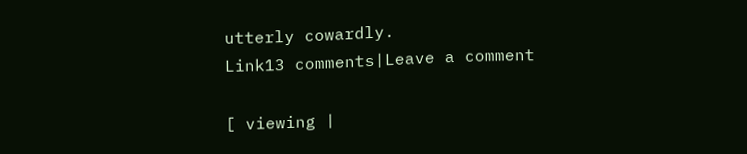utterly cowardly.
Link13 comments|Leave a comment

[ viewing |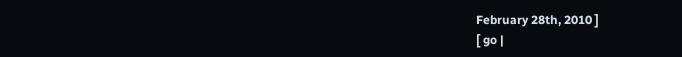February 28th, 2010 ]
[ go |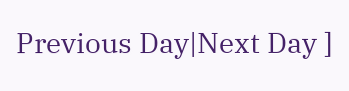Previous Day|Next Day ]